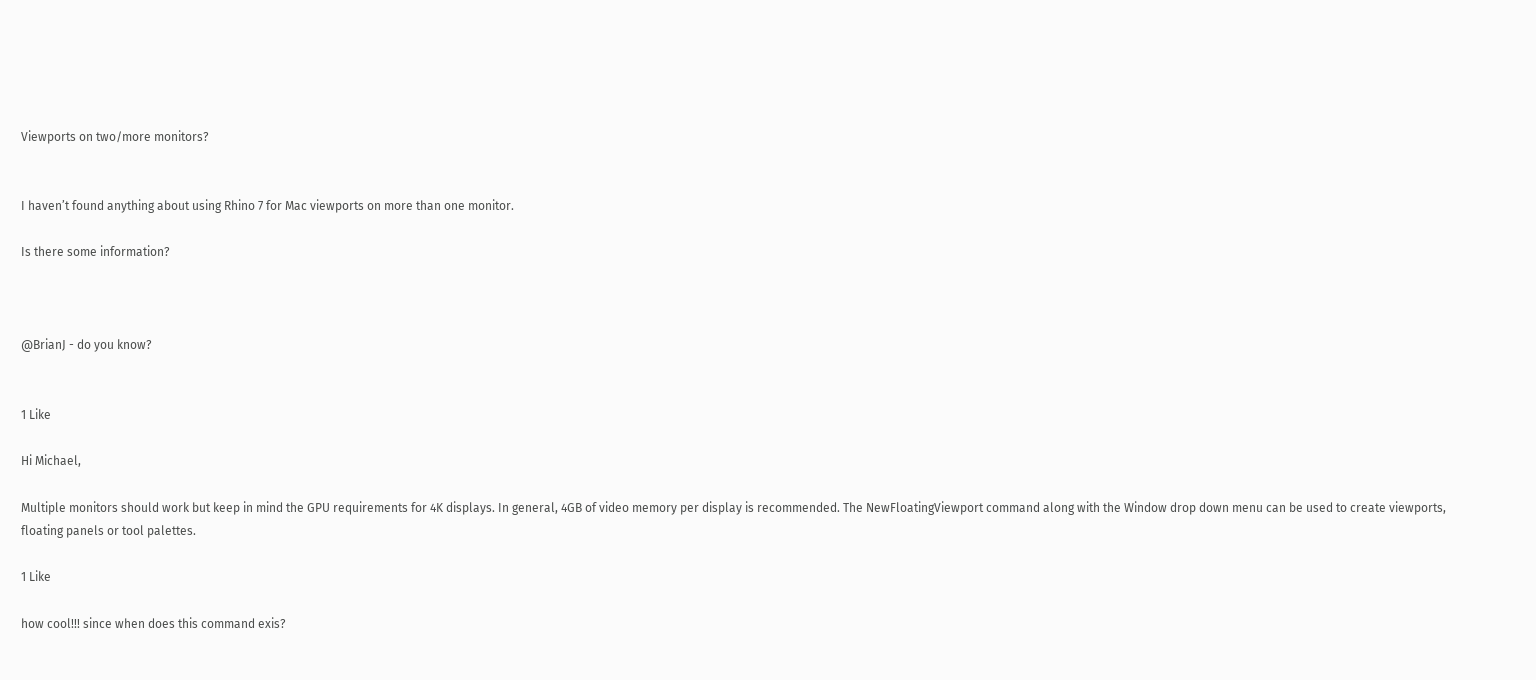Viewports on two/more monitors?


I haven’t found anything about using Rhino 7 for Mac viewports on more than one monitor.

Is there some information?



@BrianJ - do you know?


1 Like

Hi Michael,

Multiple monitors should work but keep in mind the GPU requirements for 4K displays. In general, 4GB of video memory per display is recommended. The NewFloatingViewport command along with the Window drop down menu can be used to create viewports, floating panels or tool palettes.

1 Like

how cool!!! since when does this command exis?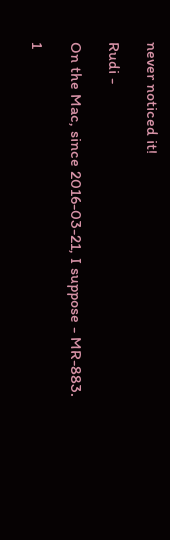never noticed it!

Rudi -

On the Mac, since 2016-03-21, I suppose - MR-883.

1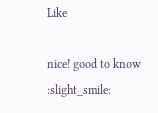Like

nice! good to know :slight_smile: